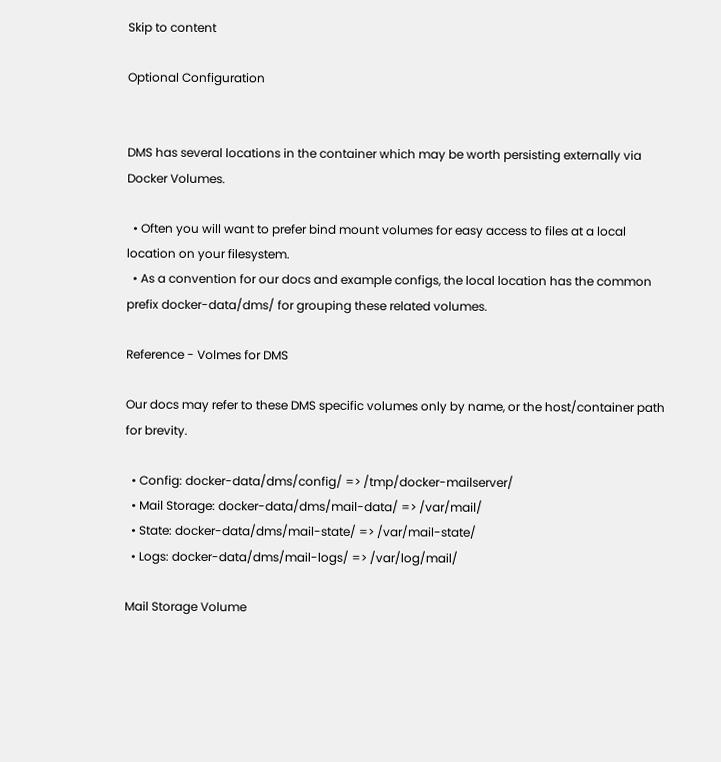Skip to content

Optional Configuration


DMS has several locations in the container which may be worth persisting externally via Docker Volumes.

  • Often you will want to prefer bind mount volumes for easy access to files at a local location on your filesystem.
  • As a convention for our docs and example configs, the local location has the common prefix docker-data/dms/ for grouping these related volumes.

Reference - Volmes for DMS

Our docs may refer to these DMS specific volumes only by name, or the host/container path for brevity.

  • Config: docker-data/dms/config/ => /tmp/docker-mailserver/
  • Mail Storage: docker-data/dms/mail-data/ => /var/mail/
  • State: docker-data/dms/mail-state/ => /var/mail-state/
  • Logs: docker-data/dms/mail-logs/ => /var/log/mail/

Mail Storage Volume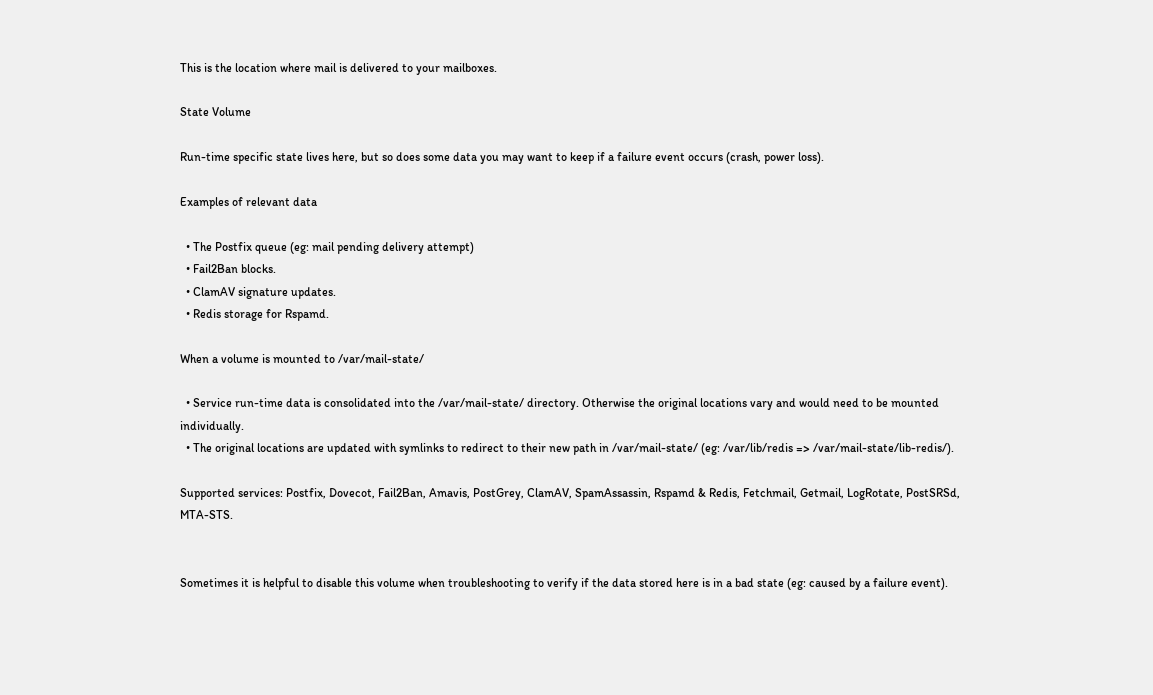This is the location where mail is delivered to your mailboxes.

State Volume

Run-time specific state lives here, but so does some data you may want to keep if a failure event occurs (crash, power loss).

Examples of relevant data

  • The Postfix queue (eg: mail pending delivery attempt)
  • Fail2Ban blocks.
  • ClamAV signature updates.
  • Redis storage for Rspamd.

When a volume is mounted to /var/mail-state/

  • Service run-time data is consolidated into the /var/mail-state/ directory. Otherwise the original locations vary and would need to be mounted individually.
  • The original locations are updated with symlinks to redirect to their new path in /var/mail-state/ (eg: /var/lib/redis => /var/mail-state/lib-redis/).

Supported services: Postfix, Dovecot, Fail2Ban, Amavis, PostGrey, ClamAV, SpamAssassin, Rspamd & Redis, Fetchmail, Getmail, LogRotate, PostSRSd, MTA-STS.


Sometimes it is helpful to disable this volume when troubleshooting to verify if the data stored here is in a bad state (eg: caused by a failure event).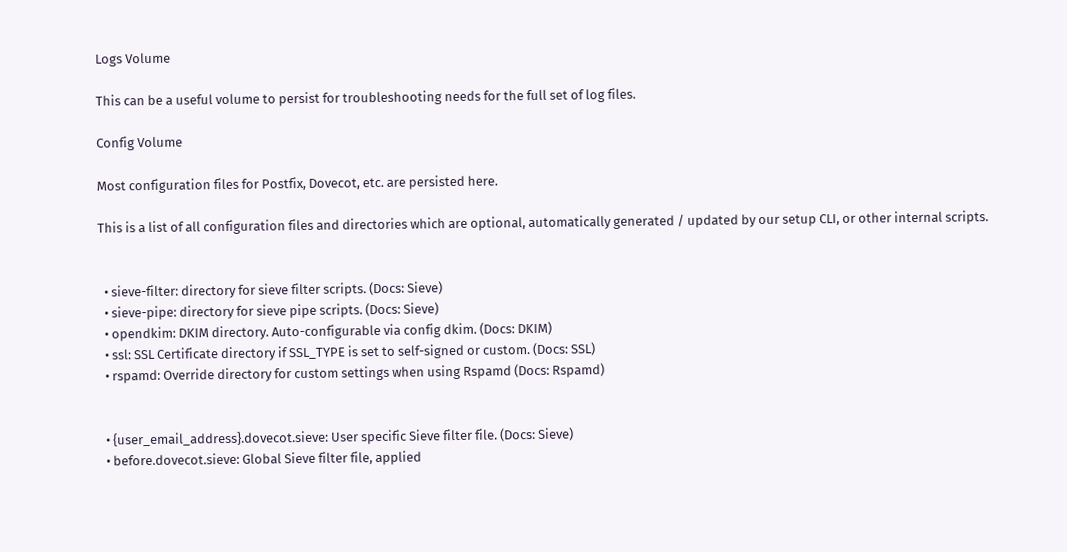Logs Volume

This can be a useful volume to persist for troubleshooting needs for the full set of log files.

Config Volume

Most configuration files for Postfix, Dovecot, etc. are persisted here.

This is a list of all configuration files and directories which are optional, automatically generated / updated by our setup CLI, or other internal scripts.


  • sieve-filter: directory for sieve filter scripts. (Docs: Sieve)
  • sieve-pipe: directory for sieve pipe scripts. (Docs: Sieve)
  • opendkim: DKIM directory. Auto-configurable via config dkim. (Docs: DKIM)
  • ssl: SSL Certificate directory if SSL_TYPE is set to self-signed or custom. (Docs: SSL)
  • rspamd: Override directory for custom settings when using Rspamd (Docs: Rspamd)


  • {user_email_address}.dovecot.sieve: User specific Sieve filter file. (Docs: Sieve)
  • before.dovecot.sieve: Global Sieve filter file, applied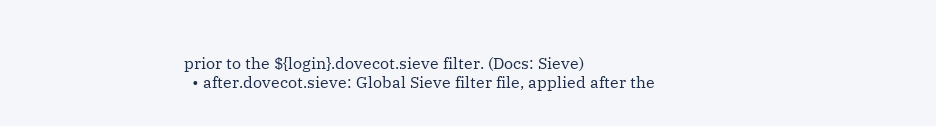prior to the ${login}.dovecot.sieve filter. (Docs: Sieve)
  • after.dovecot.sieve: Global Sieve filter file, applied after the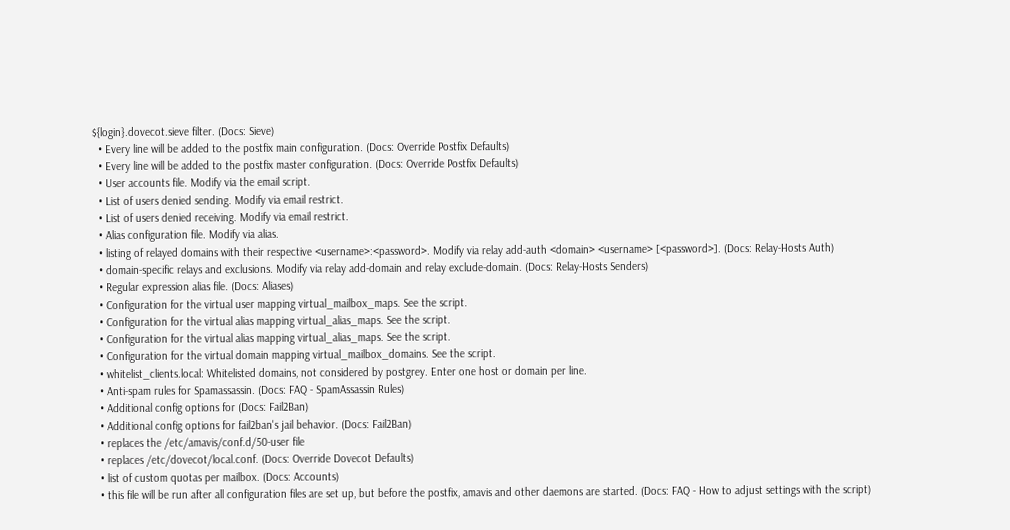${login}.dovecot.sieve filter. (Docs: Sieve)
  • Every line will be added to the postfix main configuration. (Docs: Override Postfix Defaults)
  • Every line will be added to the postfix master configuration. (Docs: Override Postfix Defaults)
  • User accounts file. Modify via the email script.
  • List of users denied sending. Modify via email restrict.
  • List of users denied receiving. Modify via email restrict.
  • Alias configuration file. Modify via alias.
  • listing of relayed domains with their respective <username>:<password>. Modify via relay add-auth <domain> <username> [<password>]. (Docs: Relay-Hosts Auth)
  • domain-specific relays and exclusions. Modify via relay add-domain and relay exclude-domain. (Docs: Relay-Hosts Senders)
  • Regular expression alias file. (Docs: Aliases)
  • Configuration for the virtual user mapping virtual_mailbox_maps. See the script.
  • Configuration for the virtual alias mapping virtual_alias_maps. See the script.
  • Configuration for the virtual alias mapping virtual_alias_maps. See the script.
  • Configuration for the virtual domain mapping virtual_mailbox_domains. See the script.
  • whitelist_clients.local: Whitelisted domains, not considered by postgrey. Enter one host or domain per line.
  • Anti-spam rules for Spamassassin. (Docs: FAQ - SpamAssassin Rules)
  • Additional config options for (Docs: Fail2Ban)
  • Additional config options for fail2ban's jail behavior. (Docs: Fail2Ban)
  • replaces the /etc/amavis/conf.d/50-user file
  • replaces /etc/dovecot/local.conf. (Docs: Override Dovecot Defaults)
  • list of custom quotas per mailbox. (Docs: Accounts)
  • this file will be run after all configuration files are set up, but before the postfix, amavis and other daemons are started. (Docs: FAQ - How to adjust settings with the script)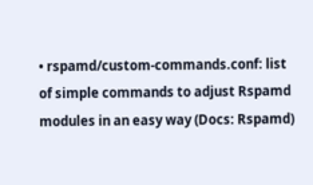• rspamd/custom-commands.conf: list of simple commands to adjust Rspamd modules in an easy way (Docs: Rspamd)